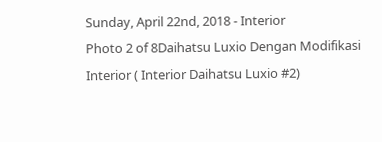Sunday, April 22nd, 2018 - Interior
Photo 2 of 8Daihatsu Luxio Dengan Modifikasi Interior ( Interior Daihatsu Luxio #2)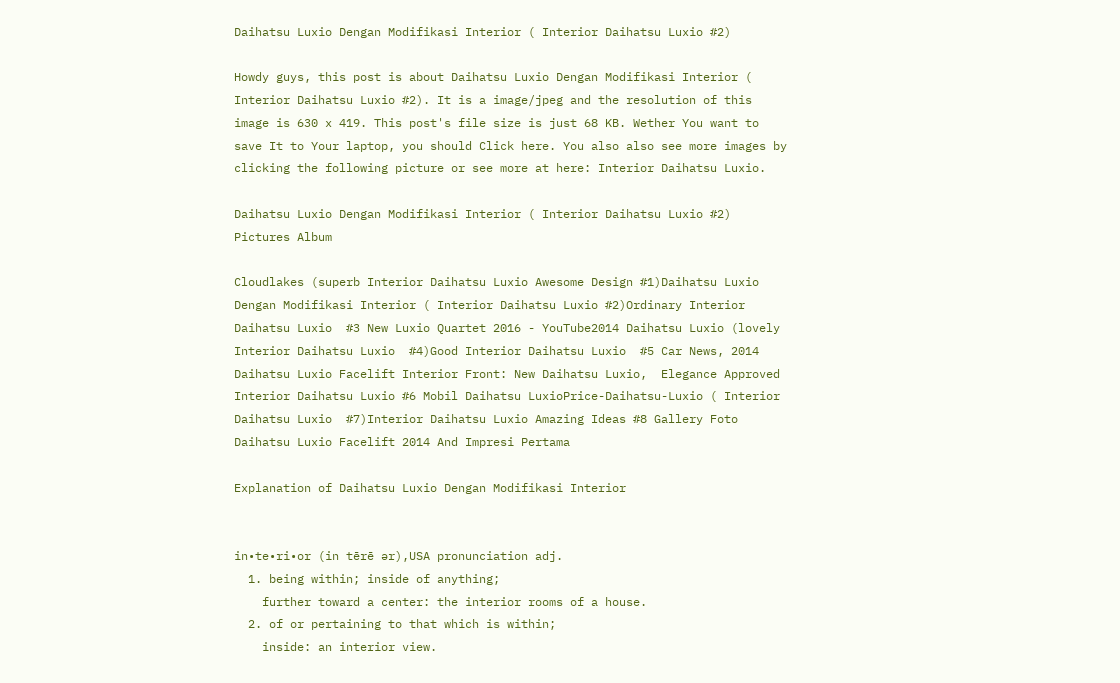Daihatsu Luxio Dengan Modifikasi Interior ( Interior Daihatsu Luxio #2)

Howdy guys, this post is about Daihatsu Luxio Dengan Modifikasi Interior ( Interior Daihatsu Luxio #2). It is a image/jpeg and the resolution of this image is 630 x 419. This post's file size is just 68 KB. Wether You want to save It to Your laptop, you should Click here. You also also see more images by clicking the following picture or see more at here: Interior Daihatsu Luxio.

Daihatsu Luxio Dengan Modifikasi Interior ( Interior Daihatsu Luxio #2) Pictures Album

Cloudlakes (superb Interior Daihatsu Luxio Awesome Design #1)Daihatsu Luxio Dengan Modifikasi Interior ( Interior Daihatsu Luxio #2)Ordinary Interior Daihatsu Luxio  #3 New Luxio Quartet 2016 - YouTube2014 Daihatsu Luxio (lovely Interior Daihatsu Luxio  #4)Good Interior Daihatsu Luxio  #5 Car News, 2014 Daihatsu Luxio Facelift Interior Front: New Daihatsu Luxio,  Elegance Approved Interior Daihatsu Luxio #6 Mobil Daihatsu LuxioPrice-Daihatsu-Luxio ( Interior Daihatsu Luxio  #7)Interior Daihatsu Luxio Amazing Ideas #8 Gallery Foto Daihatsu Luxio Facelift 2014 And Impresi Pertama

Explanation of Daihatsu Luxio Dengan Modifikasi Interior


in•te•ri•or (in tērē ər),USA pronunciation adj.
  1. being within; inside of anything;
    further toward a center: the interior rooms of a house.
  2. of or pertaining to that which is within;
    inside: an interior view.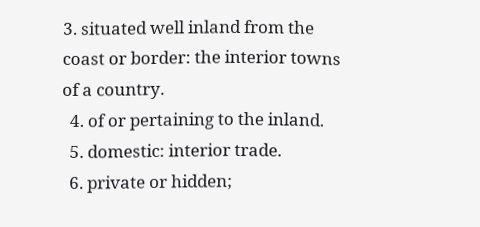3. situated well inland from the coast or border: the interior towns of a country.
  4. of or pertaining to the inland.
  5. domestic: interior trade.
  6. private or hidden;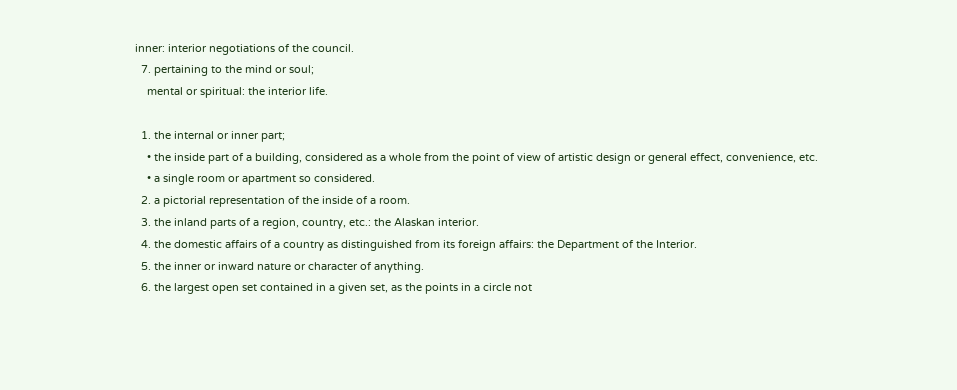inner: interior negotiations of the council.
  7. pertaining to the mind or soul;
    mental or spiritual: the interior life.

  1. the internal or inner part;
    • the inside part of a building, considered as a whole from the point of view of artistic design or general effect, convenience, etc.
    • a single room or apartment so considered.
  2. a pictorial representation of the inside of a room.
  3. the inland parts of a region, country, etc.: the Alaskan interior.
  4. the domestic affairs of a country as distinguished from its foreign affairs: the Department of the Interior.
  5. the inner or inward nature or character of anything.
  6. the largest open set contained in a given set, as the points in a circle not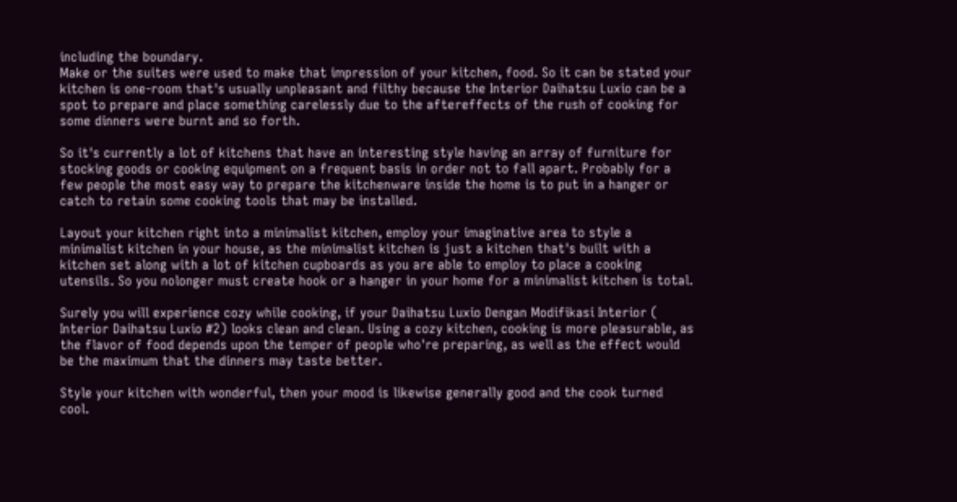including the boundary.
Make or the suites were used to make that impression of your kitchen, food. So it can be stated your kitchen is one-room that's usually unpleasant and filthy because the Interior Daihatsu Luxio can be a spot to prepare and place something carelessly due to the aftereffects of the rush of cooking for some dinners were burnt and so forth.

So it's currently a lot of kitchens that have an interesting style having an array of furniture for stocking goods or cooking equipment on a frequent basis in order not to fall apart. Probably for a few people the most easy way to prepare the kitchenware inside the home is to put in a hanger or catch to retain some cooking tools that may be installed.

Layout your kitchen right into a minimalist kitchen, employ your imaginative area to style a minimalist kitchen in your house, as the minimalist kitchen is just a kitchen that's built with a kitchen set along with a lot of kitchen cupboards as you are able to employ to place a cooking utensils. So you nolonger must create hook or a hanger in your home for a minimalist kitchen is total.

Surely you will experience cozy while cooking, if your Daihatsu Luxio Dengan Modifikasi Interior ( Interior Daihatsu Luxio #2) looks clean and clean. Using a cozy kitchen, cooking is more pleasurable, as the flavor of food depends upon the temper of people who're preparing, as well as the effect would be the maximum that the dinners may taste better.

Style your kitchen with wonderful, then your mood is likewise generally good and the cook turned cool.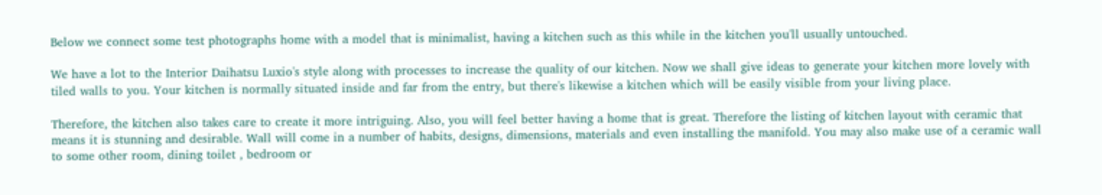Below we connect some test photographs home with a model that is minimalist, having a kitchen such as this while in the kitchen you'll usually untouched.

We have a lot to the Interior Daihatsu Luxio's style along with processes to increase the quality of our kitchen. Now we shall give ideas to generate your kitchen more lovely with tiled walls to you. Your kitchen is normally situated inside and far from the entry, but there's likewise a kitchen which will be easily visible from your living place.

Therefore, the kitchen also takes care to create it more intriguing. Also, you will feel better having a home that is great. Therefore the listing of kitchen layout with ceramic that means it is stunning and desirable. Wall will come in a number of habits, designs, dimensions, materials and even installing the manifold. You may also make use of a ceramic wall to some other room, dining toilet , bedroom or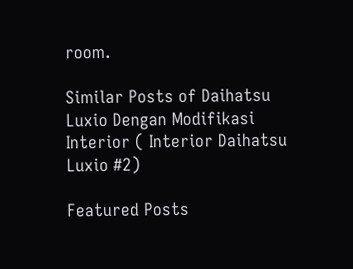room.

Similar Posts of Daihatsu Luxio Dengan Modifikasi Interior ( Interior Daihatsu Luxio #2)

Featured Posts